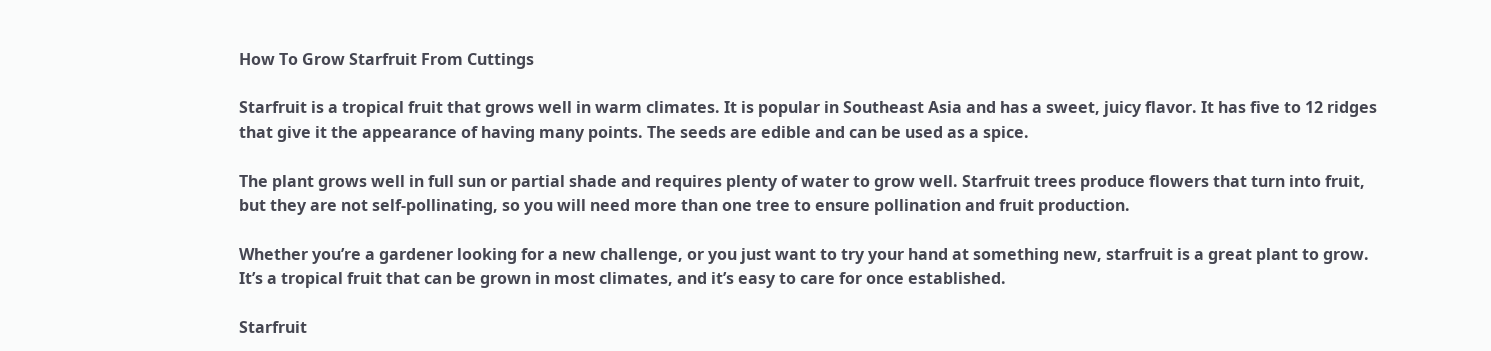How To Grow Starfruit From Cuttings

Starfruit is a tropical fruit that grows well in warm climates. It is popular in Southeast Asia and has a sweet, juicy flavor. It has five to 12 ridges that give it the appearance of having many points. The seeds are edible and can be used as a spice.

The plant grows well in full sun or partial shade and requires plenty of water to grow well. Starfruit trees produce flowers that turn into fruit, but they are not self-pollinating, so you will need more than one tree to ensure pollination and fruit production.

Whether you’re a gardener looking for a new challenge, or you just want to try your hand at something new, starfruit is a great plant to grow. It’s a tropical fruit that can be grown in most climates, and it’s easy to care for once established.

Starfruit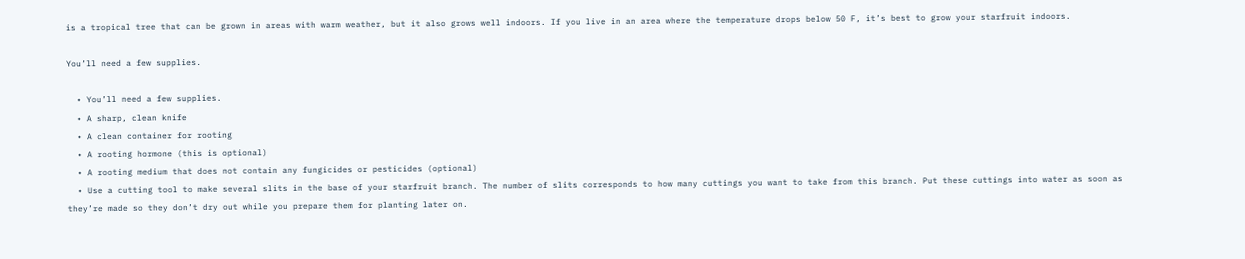is a tropical tree that can be grown in areas with warm weather, but it also grows well indoors. If you live in an area where the temperature drops below 50 F, it’s best to grow your starfruit indoors.

You’ll need a few supplies.

  • You’ll need a few supplies.
  • A sharp, clean knife
  • A clean container for rooting
  • A rooting hormone (this is optional)
  • A rooting medium that does not contain any fungicides or pesticides (optional)
  • Use a cutting tool to make several slits in the base of your starfruit branch. The number of slits corresponds to how many cuttings you want to take from this branch. Put these cuttings into water as soon as they’re made so they don’t dry out while you prepare them for planting later on.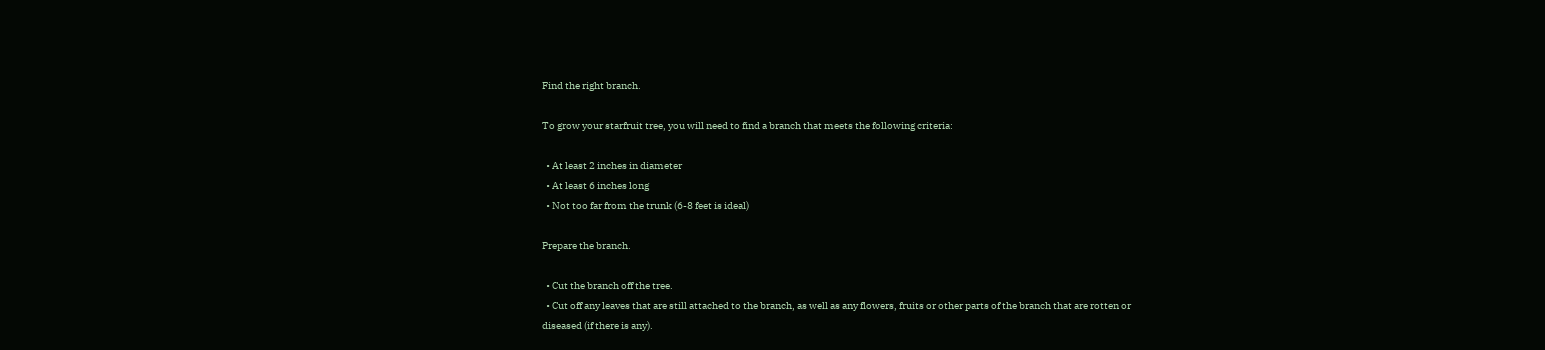Find the right branch.

To grow your starfruit tree, you will need to find a branch that meets the following criteria:

  • At least 2 inches in diameter
  • At least 6 inches long
  • Not too far from the trunk (6-8 feet is ideal)

Prepare the branch.

  • Cut the branch off the tree.
  • Cut off any leaves that are still attached to the branch, as well as any flowers, fruits or other parts of the branch that are rotten or diseased (if there is any).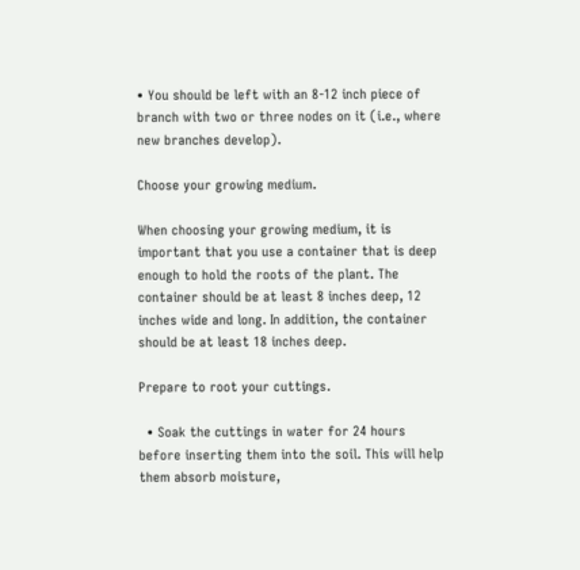• You should be left with an 8-12 inch piece of branch with two or three nodes on it (i.e., where new branches develop).

Choose your growing medium.

When choosing your growing medium, it is important that you use a container that is deep enough to hold the roots of the plant. The container should be at least 8 inches deep, 12 inches wide and long. In addition, the container should be at least 18 inches deep.

Prepare to root your cuttings.

  • Soak the cuttings in water for 24 hours before inserting them into the soil. This will help them absorb moisture,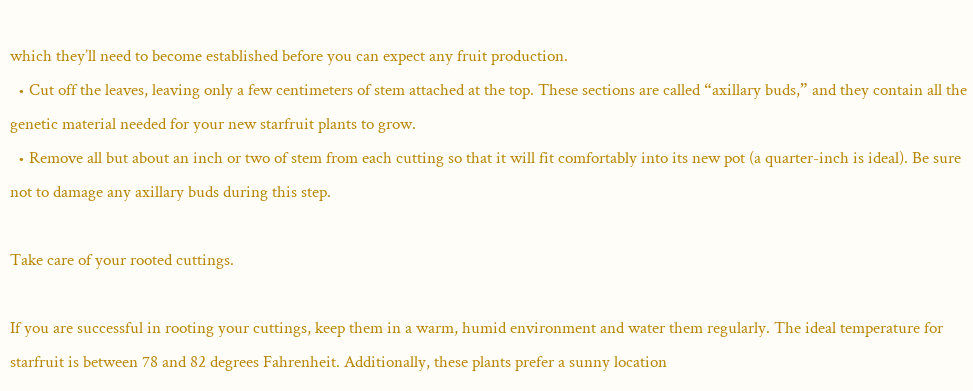which they’ll need to become established before you can expect any fruit production.
  • Cut off the leaves, leaving only a few centimeters of stem attached at the top. These sections are called “axillary buds,” and they contain all the genetic material needed for your new starfruit plants to grow.
  • Remove all but about an inch or two of stem from each cutting so that it will fit comfortably into its new pot (a quarter-inch is ideal). Be sure not to damage any axillary buds during this step.

Take care of your rooted cuttings.

If you are successful in rooting your cuttings, keep them in a warm, humid environment and water them regularly. The ideal temperature for starfruit is between 78 and 82 degrees Fahrenheit. Additionally, these plants prefer a sunny location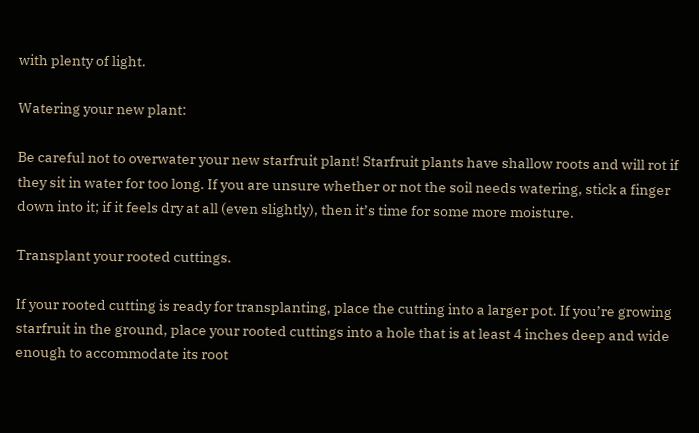with plenty of light.

Watering your new plant:

Be careful not to overwater your new starfruit plant! Starfruit plants have shallow roots and will rot if they sit in water for too long. If you are unsure whether or not the soil needs watering, stick a finger down into it; if it feels dry at all (even slightly), then it’s time for some more moisture.

Transplant your rooted cuttings.

If your rooted cutting is ready for transplanting, place the cutting into a larger pot. If you’re growing starfruit in the ground, place your rooted cuttings into a hole that is at least 4 inches deep and wide enough to accommodate its root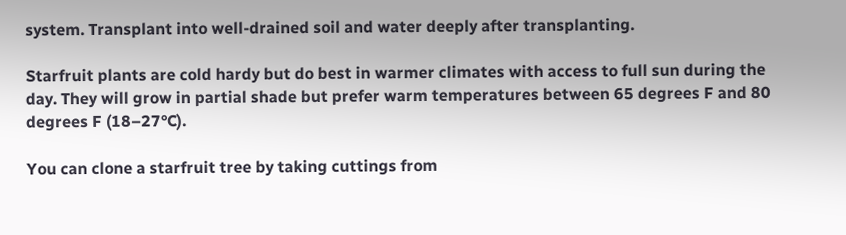system. Transplant into well-drained soil and water deeply after transplanting.

Starfruit plants are cold hardy but do best in warmer climates with access to full sun during the day. They will grow in partial shade but prefer warm temperatures between 65 degrees F and 80 degrees F (18–27°C).

You can clone a starfruit tree by taking cuttings from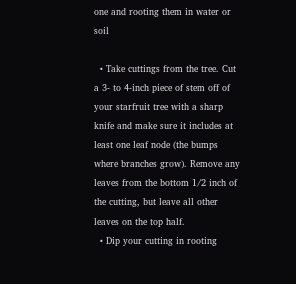one and rooting them in water or soil

  • Take cuttings from the tree. Cut a 3- to 4-inch piece of stem off of your starfruit tree with a sharp knife and make sure it includes at least one leaf node (the bumps where branches grow). Remove any leaves from the bottom 1/2 inch of the cutting, but leave all other leaves on the top half.
  • Dip your cutting in rooting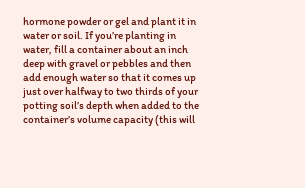hormone powder or gel and plant it in water or soil. If you’re planting in water, fill a container about an inch deep with gravel or pebbles and then add enough water so that it comes up just over halfway to two thirds of your potting soil’s depth when added to the container’s volume capacity (this will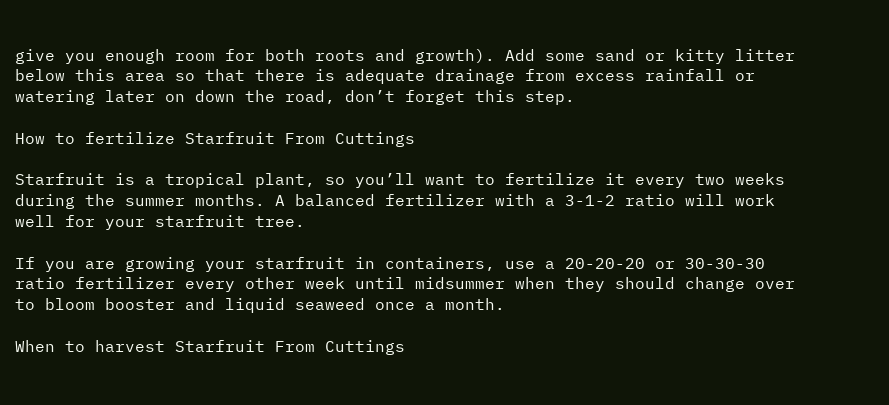give you enough room for both roots and growth). Add some sand or kitty litter below this area so that there is adequate drainage from excess rainfall or watering later on down the road, don’t forget this step.

How to fertilize Starfruit From Cuttings

Starfruit is a tropical plant, so you’ll want to fertilize it every two weeks during the summer months. A balanced fertilizer with a 3-1-2 ratio will work well for your starfruit tree.

If you are growing your starfruit in containers, use a 20-20-20 or 30-30-30 ratio fertilizer every other week until midsummer when they should change over to bloom booster and liquid seaweed once a month.

When to harvest Starfruit From Cuttings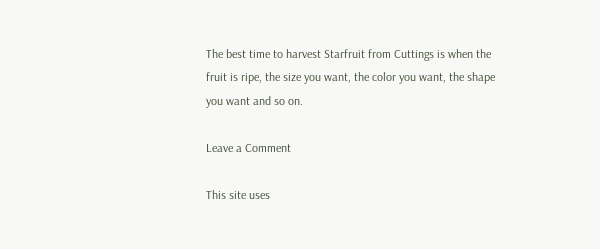The best time to harvest Starfruit from Cuttings is when the fruit is ripe, the size you want, the color you want, the shape you want and so on.

Leave a Comment

This site uses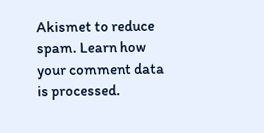Akismet to reduce spam. Learn how your comment data is processed.